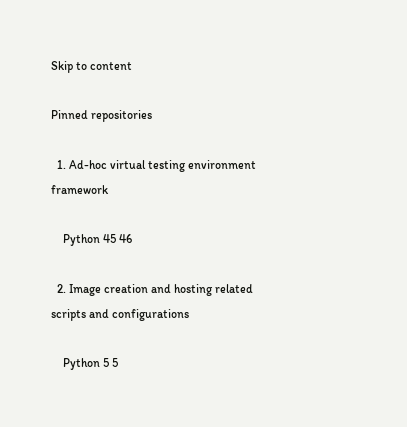Skip to content

Pinned repositories

  1. Ad-hoc virtual testing environment framework

    Python 45 46

  2. Image creation and hosting related scripts and configurations

    Python 5 5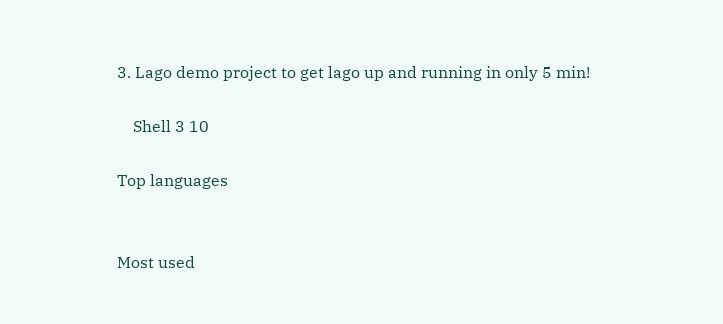3. Lago demo project to get lago up and running in only 5 min!

    Shell 3 10

Top languages


Most used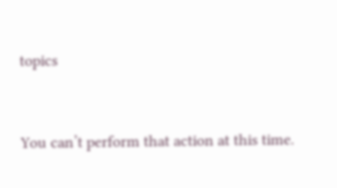topics


You can’t perform that action at this time.